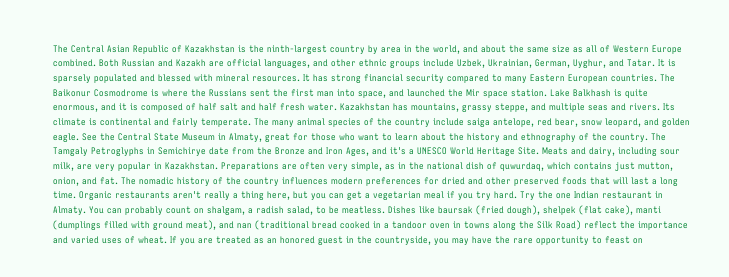The Central Asian Republic of Kazakhstan is the ninth-largest country by area in the world, and about the same size as all of Western Europe combined. Both Russian and Kazakh are official languages, and other ethnic groups include Uzbek, Ukrainian, German, Uyghur, and Tatar. It is sparsely populated and blessed with mineral resources. It has strong financial security compared to many Eastern European countries. The Baikonur Cosmodrome is where the Russians sent the first man into space, and launched the Mir space station. Lake Balkhash is quite enormous, and it is composed of half salt and half fresh water. Kazakhstan has mountains, grassy steppe, and multiple seas and rivers. Its climate is continental and fairly temperate. The many animal species of the country include saiga antelope, red bear, snow leopard, and golden eagle. See the Central State Museum in Almaty, great for those who want to learn about the history and ethnography of the country. The Tamgaly Petroglyphs in Semichirye date from the Bronze and Iron Ages, and it's a UNESCO World Heritage Site. Meats and dairy, including sour milk, are very popular in Kazakhstan. Preparations are often very simple, as in the national dish of quwurdaq, which contains just mutton, onion, and fat. The nomadic history of the country influences modern preferences for dried and other preserved foods that will last a long time. Organic restaurants aren't really a thing here, but you can get a vegetarian meal if you try hard. Try the one Indian restaurant in Almaty. You can probably count on shalgam, a radish salad, to be meatless. Dishes like baursak (fried dough), shelpek (flat cake), manti (dumplings filled with ground meat), and nan (traditional bread cooked in a tandoor oven in towns along the Silk Road) reflect the importance and varied uses of wheat. If you are treated as an honored guest in the countryside, you may have the rare opportunity to feast on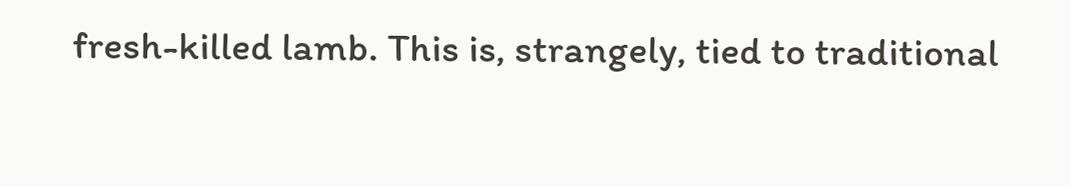fresh-killed lamb. This is, strangely, tied to traditional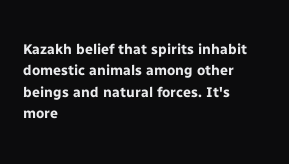Kazakh belief that spirits inhabit domestic animals among other beings and natural forces. It's more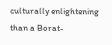culturally enlightening than a Borat-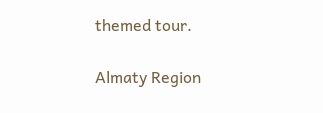themed tour.

Almaty Region